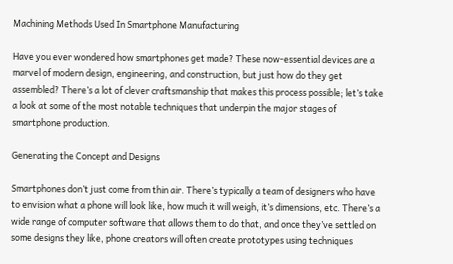Machining Methods Used In Smartphone Manufacturing

Have you ever wondered how smartphones get made? These now-essential devices are a marvel of modern design, engineering, and construction, but just how do they get assembled? There’s a lot of clever craftsmanship that makes this process possible; let’s take a look at some of the most notable techniques that underpin the major stages of smartphone production.

Generating the Concept and Designs

Smartphones don’t just come from thin air. There’s typically a team of designers who have to envision what a phone will look like, how much it will weigh, it’s dimensions, etc. There’s a wide range of computer software that allows them to do that, and once they’ve settled on some designs they like, phone creators will often create prototypes using techniques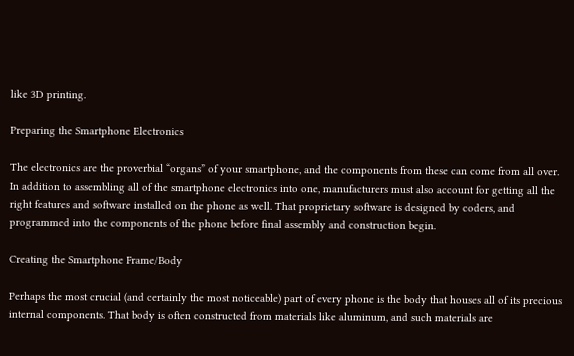like 3D printing.

Preparing the Smartphone Electronics

The electronics are the proverbial “organs” of your smartphone, and the components from these can come from all over. In addition to assembling all of the smartphone electronics into one, manufacturers must also account for getting all the right features and software installed on the phone as well. That proprietary software is designed by coders, and programmed into the components of the phone before final assembly and construction begin.

Creating the Smartphone Frame/Body

Perhaps the most crucial (and certainly the most noticeable) part of every phone is the body that houses all of its precious internal components. That body is often constructed from materials like aluminum, and such materials are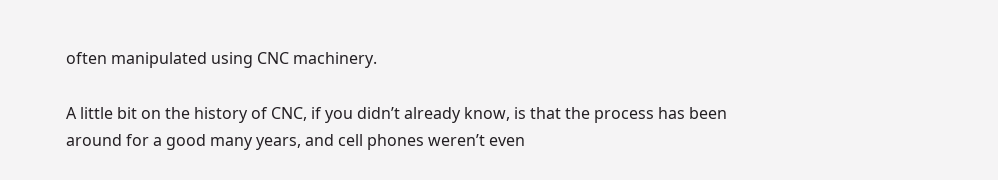often manipulated using CNC machinery.

A little bit on the history of CNC, if you didn’t already know, is that the process has been around for a good many years, and cell phones weren’t even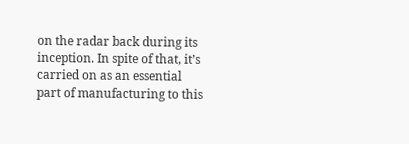on the radar back during its inception. In spite of that, it’s carried on as an essential part of manufacturing to this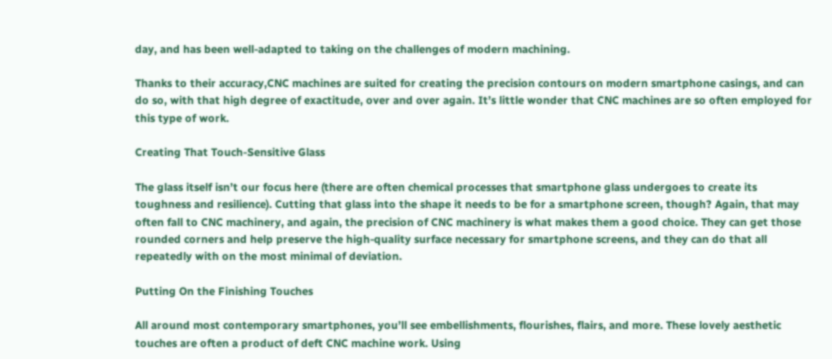day, and has been well-adapted to taking on the challenges of modern machining.

Thanks to their accuracy,CNC machines are suited for creating the precision contours on modern smartphone casings, and can do so, with that high degree of exactitude, over and over again. It’s little wonder that CNC machines are so often employed for this type of work.

Creating That Touch-Sensitive Glass

The glass itself isn’t our focus here (there are often chemical processes that smartphone glass undergoes to create its toughness and resilience). Cutting that glass into the shape it needs to be for a smartphone screen, though? Again, that may often fall to CNC machinery, and again, the precision of CNC machinery is what makes them a good choice. They can get those rounded corners and help preserve the high-quality surface necessary for smartphone screens, and they can do that all repeatedly with on the most minimal of deviation.

Putting On the Finishing Touches

All around most contemporary smartphones, you’ll see embellishments, flourishes, flairs, and more. These lovely aesthetic touches are often a product of deft CNC machine work. Using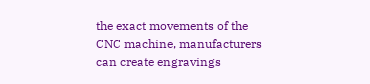the exact movements of the CNC machine, manufacturers can create engravings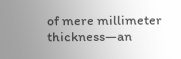of mere millimeter thickness—an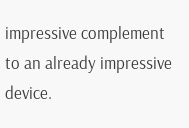impressive complement to an already impressive device.